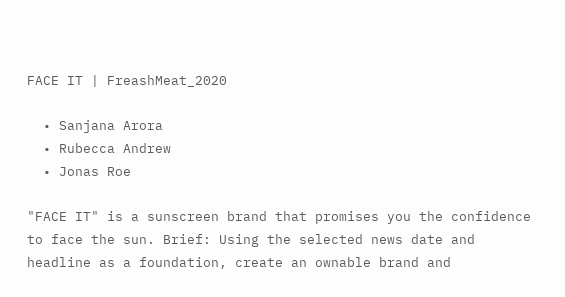FACE IT | FreashMeat_2020

  • Sanjana Arora
  • Rubecca Andrew
  • Jonas Roe

"FACE IT" is a sunscreen brand that promises you the confidence to face the sun. Brief: Using the selected news date and headline as a foundation, create an ownable brand and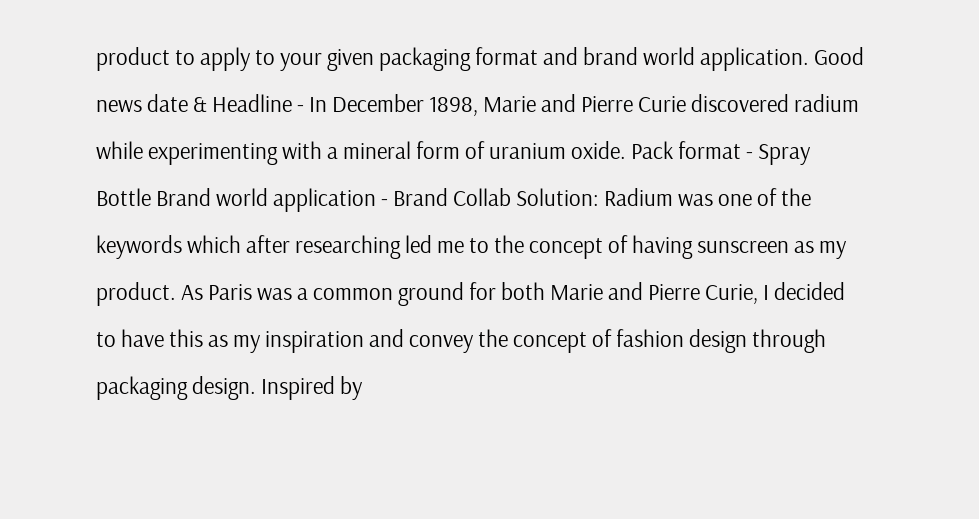product to apply to your given packaging format and brand world application. Good news date & Headline - In December 1898, Marie and Pierre Curie discovered radium while experimenting with a mineral form of uranium oxide. Pack format - Spray Bottle Brand world application - Brand Collab Solution: Radium was one of the keywords which after researching led me to the concept of having sunscreen as my product. As Paris was a common ground for both Marie and Pierre Curie, I decided to have this as my inspiration and convey the concept of fashion design through packaging design. Inspired by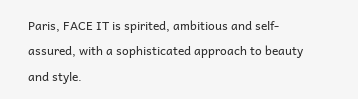Paris, FACE IT is spirited, ambitious and self-assured, with a sophisticated approach to beauty and style.